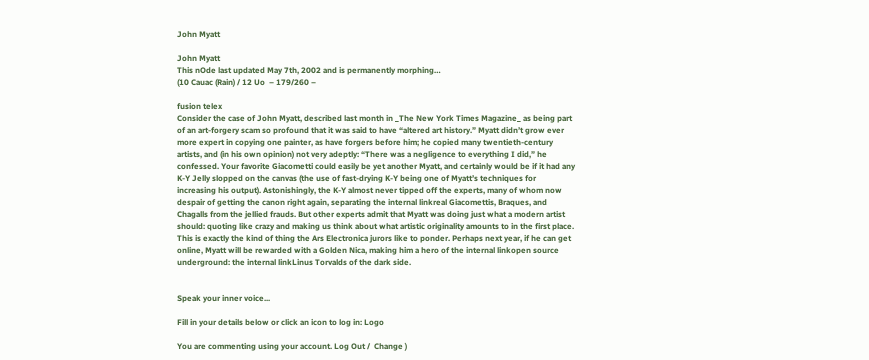John Myatt

John Myatt
This nOde last updated May 7th, 2002 and is permanently morphing…
(10 Cauac (Rain) / 12 Uo  – 179/260 –

fusion telex
Consider the case of John Myatt, described last month in _The New York Times Magazine_ as being part of an art-forgery scam so profound that it was said to have “altered art history.” Myatt didn’t grow ever more expert in copying one painter, as have forgers before him; he copied many twentieth-century artists, and (in his own opinion) not very adeptly: “There was a negligence to everything I did,” he confessed. Your favorite Giacometti could easily be yet another Myatt, and certainly would be if it had any K-Y Jelly slopped on the canvas (the use of fast-drying K-Y being one of Myatt’s techniques for increasing his output). Astonishingly, the K-Y almost never tipped off the experts, many of whom now despair of getting the canon right again, separating the internal linkreal Giacomettis, Braques, and Chagalls from the jellied frauds. But other experts admit that Myatt was doing just what a modern artist should: quoting like crazy and making us think about what artistic originality amounts to in the first place. This is exactly the kind of thing the Ars Electronica jurors like to ponder. Perhaps next year, if he can get online, Myatt will be rewarded with a Golden Nica, making him a hero of the internal linkopen source underground: the internal linkLinus Torvalds of the dark side.


Speak your inner voice...

Fill in your details below or click an icon to log in: Logo

You are commenting using your account. Log Out /  Change )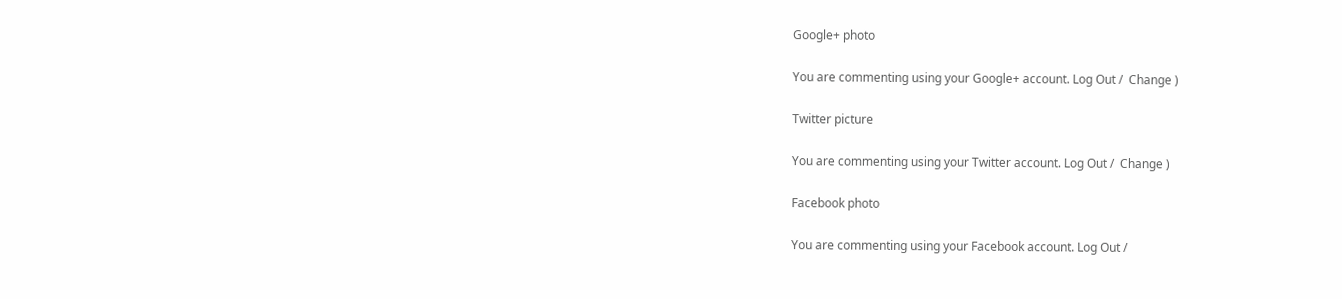Google+ photo

You are commenting using your Google+ account. Log Out /  Change )

Twitter picture

You are commenting using your Twitter account. Log Out /  Change )

Facebook photo

You are commenting using your Facebook account. Log Out /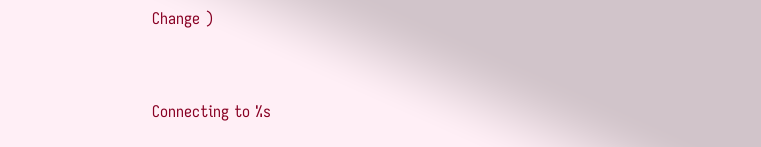Change )


Connecting to %s